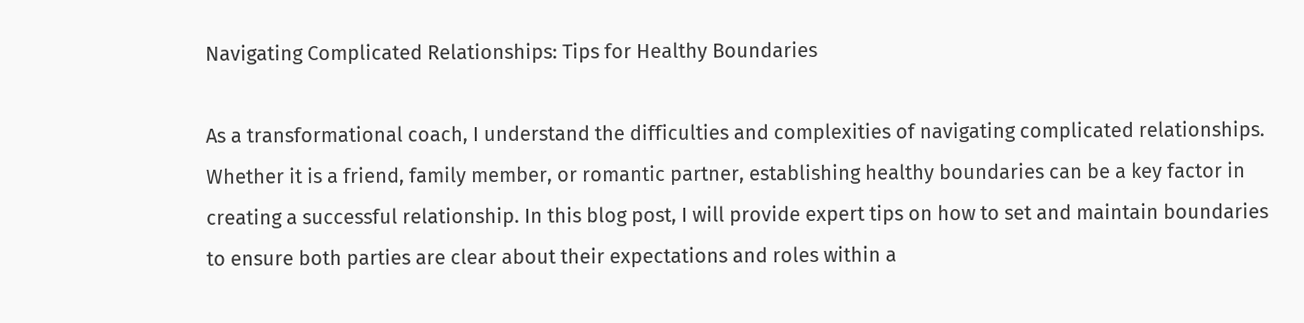Navigating Complicated Relationships: Tips for Healthy Boundaries

As a transformational coach, I understand the difficulties and complexities of navigating complicated relationships. Whether it is a friend, family member, or romantic partner, establishing healthy boundaries can be a key factor in creating a successful relationship. In this blog post, I will provide expert tips on how to set and maintain boundaries to ensure both parties are clear about their expectations and roles within a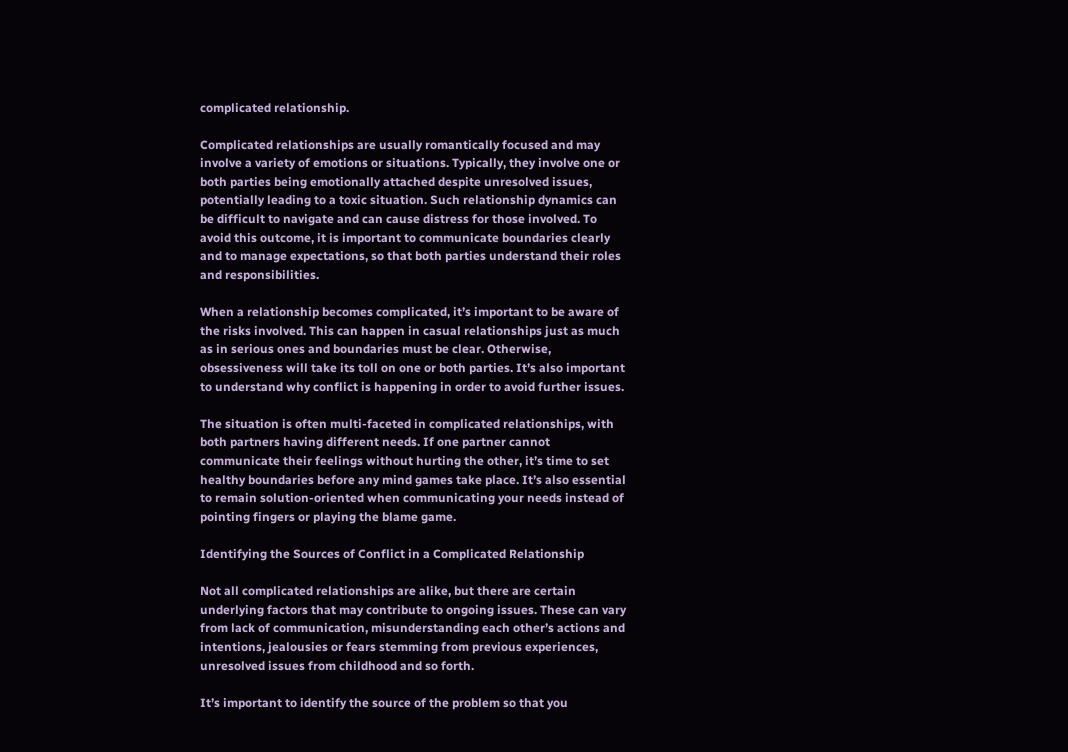complicated relationship.

Complicated relationships are usually romantically focused and may involve a variety of emotions or situations. Typically, they involve one or both parties being emotionally attached despite unresolved issues, potentially leading to a toxic situation. Such relationship dynamics can be difficult to navigate and can cause distress for those involved. To avoid this outcome, it is important to communicate boundaries clearly and to manage expectations, so that both parties understand their roles and responsibilities.

When a relationship becomes complicated, it’s important to be aware of the risks involved. This can happen in casual relationships just as much as in serious ones and boundaries must be clear. Otherwise, obsessiveness will take its toll on one or both parties. It’s also important to understand why conflict is happening in order to avoid further issues.

The situation is often multi-faceted in complicated relationships, with both partners having different needs. If one partner cannot communicate their feelings without hurting the other, it’s time to set healthy boundaries before any mind games take place. It’s also essential to remain solution-oriented when communicating your needs instead of pointing fingers or playing the blame game.

Identifying the Sources of Conflict in a Complicated Relationship

Not all complicated relationships are alike, but there are certain underlying factors that may contribute to ongoing issues. These can vary from lack of communication, misunderstanding each other’s actions and intentions, jealousies or fears stemming from previous experiences, unresolved issues from childhood and so forth.

It’s important to identify the source of the problem so that you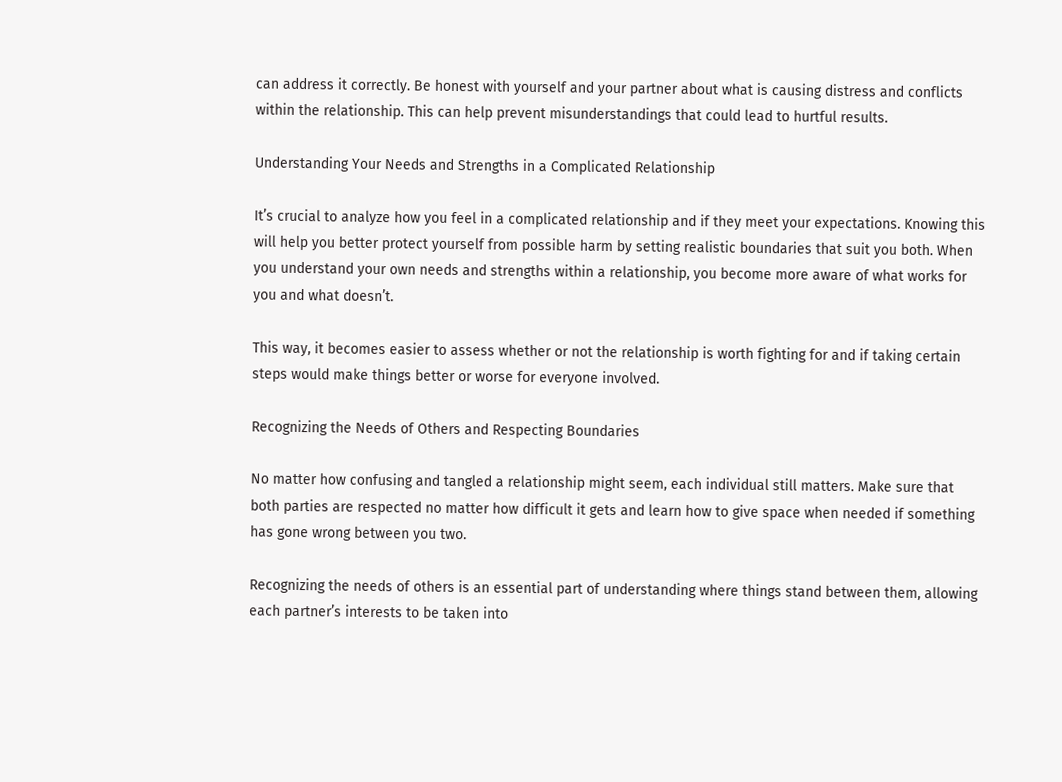can address it correctly. Be honest with yourself and your partner about what is causing distress and conflicts within the relationship. This can help prevent misunderstandings that could lead to hurtful results.

Understanding Your Needs and Strengths in a Complicated Relationship

It’s crucial to analyze how you feel in a complicated relationship and if they meet your expectations. Knowing this will help you better protect yourself from possible harm by setting realistic boundaries that suit you both. When you understand your own needs and strengths within a relationship, you become more aware of what works for you and what doesn’t.

This way, it becomes easier to assess whether or not the relationship is worth fighting for and if taking certain steps would make things better or worse for everyone involved.

Recognizing the Needs of Others and Respecting Boundaries

No matter how confusing and tangled a relationship might seem, each individual still matters. Make sure that both parties are respected no matter how difficult it gets and learn how to give space when needed if something has gone wrong between you two.

Recognizing the needs of others is an essential part of understanding where things stand between them, allowing each partner’s interests to be taken into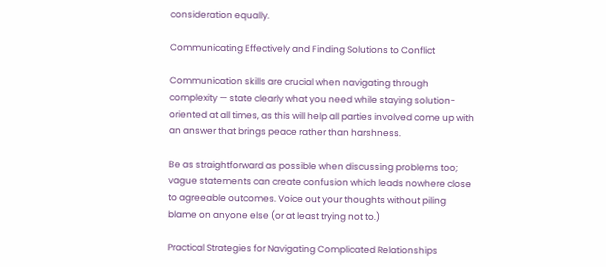consideration equally.

Communicating Effectively and Finding Solutions to Conflict

Communication skills are crucial when navigating through complexity — state clearly what you need while staying solution-oriented at all times, as this will help all parties involved come up with an answer that brings peace rather than harshness.

Be as straightforward as possible when discussing problems too; vague statements can create confusion which leads nowhere close to agreeable outcomes. Voice out your thoughts without piling blame on anyone else (or at least trying not to.)

Practical Strategies for Navigating Complicated Relationships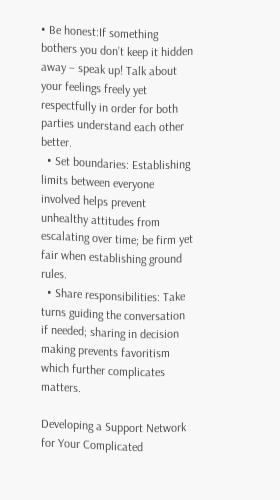• Be honest:If something bothers you don’t keep it hidden away – speak up! Talk about your feelings freely yet respectfully in order for both parties understand each other better.
  • Set boundaries: Establishing limits between everyone involved helps prevent unhealthy attitudes from escalating over time; be firm yet fair when establishing ground rules.
  • Share responsibilities: Take turns guiding the conversation if needed; sharing in decision making prevents favoritism which further complicates matters.

Developing a Support Network for Your Complicated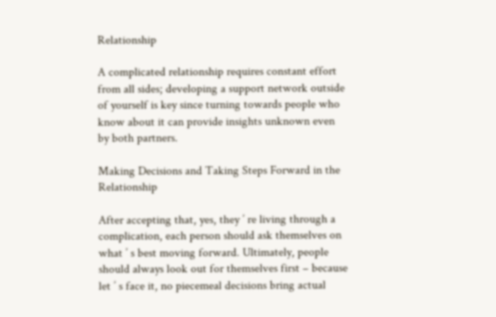Relationship

A complicated relationship requires constant effort from all sides; developing a support network outside of yourself is key since turning towards people who know about it can provide insights unknown even by both partners.

Making Decisions and Taking Steps Forward in the Relationship

After accepting that, yes, they ’ re living through a complication, each person should ask themselves on what ’ s best moving forward. Ultimately, people should always look out for themselves first – because let ’ s face it, no piecemeal decisions bring actual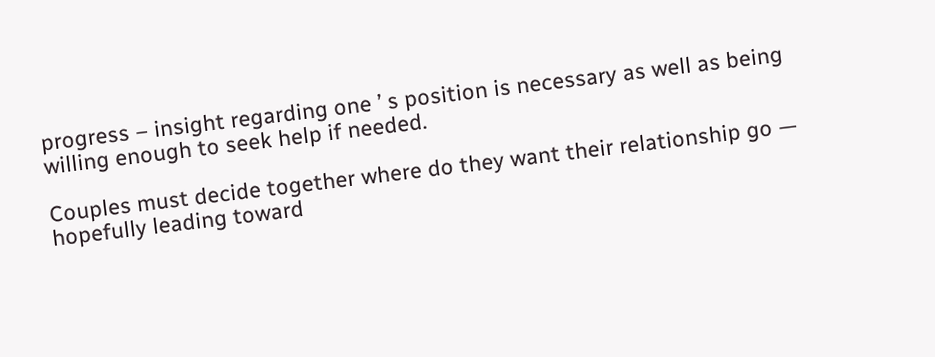progress – insight regarding one ’ s position is necessary as well as being willing enough to seek help if needed.

Couples must decide together where do they want their relationship go — hopefully leading toward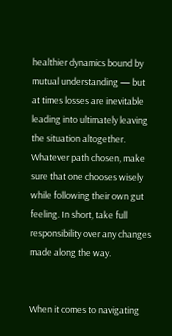healthier dynamics bound by mutual understanding — but at times losses are inevitable leading into ultimately leaving the situation altogether. Whatever path chosen, make sure that one chooses wisely while following their own gut feeling. In short, take full responsibility over any changes made along the way.


When it comes to navigating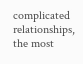complicated relationships, the most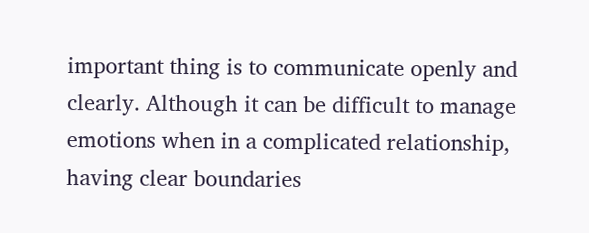important thing is to communicate openly and clearly. Although it can be difficult to manage emotions when in a complicated relationship, having clear boundaries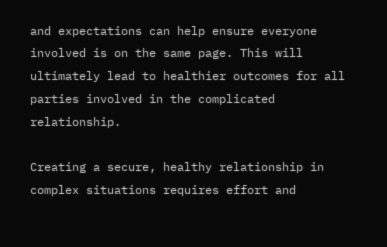and expectations can help ensure everyone involved is on the same page. This will ultimately lead to healthier outcomes for all parties involved in the complicated relationship.

Creating a secure, healthy relationship in complex situations requires effort and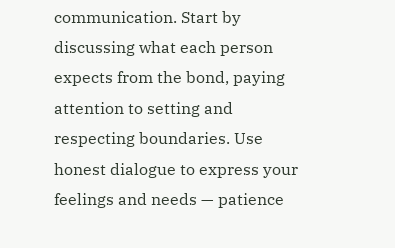communication. Start by discussing what each person expects from the bond, paying attention to setting and respecting boundaries. Use honest dialogue to express your feelings and needs — patience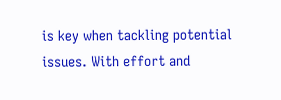is key when tackling potential issues. With effort and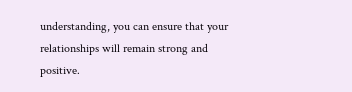understanding, you can ensure that your relationships will remain strong and positive.